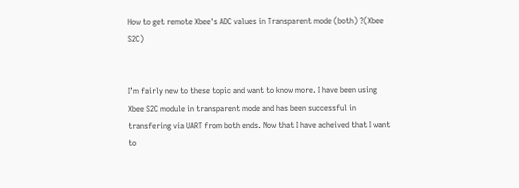How to get remote Xbee's ADC values in Transparent mode (both) ?(Xbee S2C)


I’m fairly new to these topic and want to know more. I have been using Xbee S2C module in transparent mode and has been successful in transfering via UART from both ends. Now that I have acheived that I want to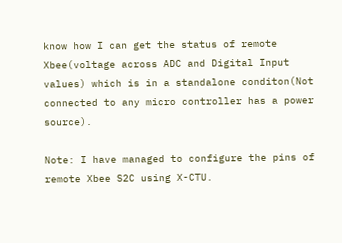know how I can get the status of remote Xbee(voltage across ADC and Digital Input values) which is in a standalone conditon(Not connected to any micro controller has a power source).

Note: I have managed to configure the pins of remote Xbee S2C using X-CTU.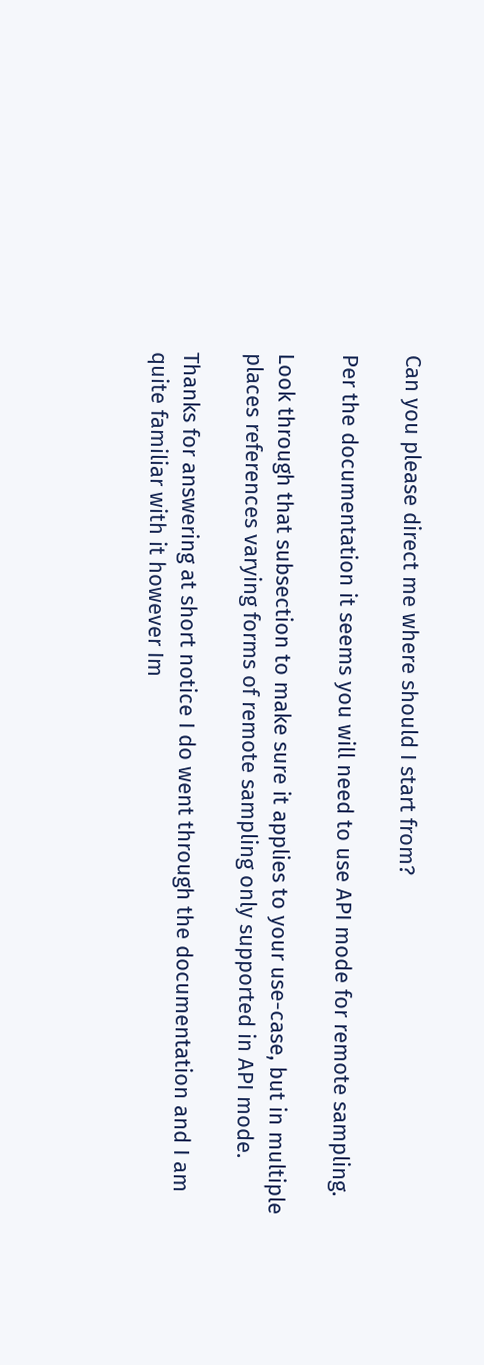Can you please direct me where should I start from?

Per the documentation it seems you will need to use API mode for remote sampling.

Look through that subsection to make sure it applies to your use-case, but in multiple places references varying forms of remote sampling only supported in API mode.

Thanks for answering at short notice I do went through the documentation and I am quite familiar with it however Im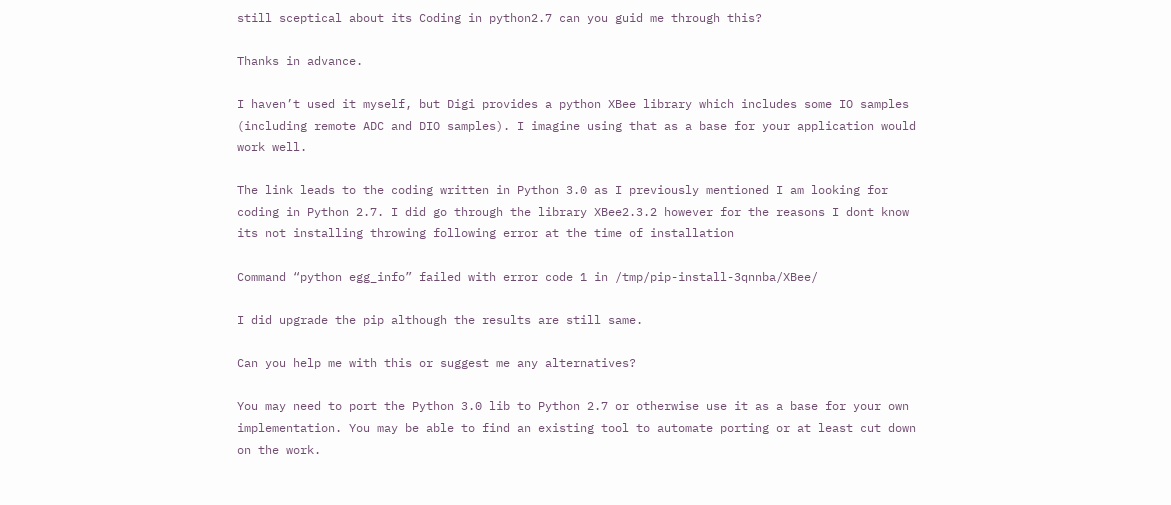still sceptical about its Coding in python2.7 can you guid me through this?

Thanks in advance.

I haven’t used it myself, but Digi provides a python XBee library which includes some IO samples (including remote ADC and DIO samples). I imagine using that as a base for your application would work well.

The link leads to the coding written in Python 3.0 as I previously mentioned I am looking for coding in Python 2.7. I did go through the library XBee2.3.2 however for the reasons I dont know its not installing throwing following error at the time of installation

Command “python egg_info” failed with error code 1 in /tmp/pip-install-3qnnba/XBee/

I did upgrade the pip although the results are still same.

Can you help me with this or suggest me any alternatives?

You may need to port the Python 3.0 lib to Python 2.7 or otherwise use it as a base for your own implementation. You may be able to find an existing tool to automate porting or at least cut down on the work.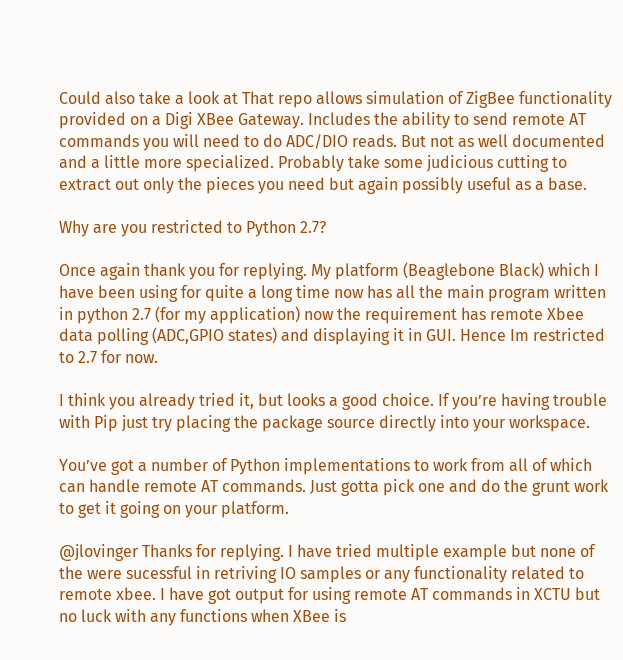Could also take a look at That repo allows simulation of ZigBee functionality provided on a Digi XBee Gateway. Includes the ability to send remote AT commands you will need to do ADC/DIO reads. But not as well documented and a little more specialized. Probably take some judicious cutting to extract out only the pieces you need but again possibly useful as a base.

Why are you restricted to Python 2.7?

Once again thank you for replying. My platform (Beaglebone Black) which I have been using for quite a long time now has all the main program written in python 2.7 (for my application) now the requirement has remote Xbee data polling (ADC,GPIO states) and displaying it in GUI. Hence Im restricted to 2.7 for now.

I think you already tried it, but looks a good choice. If you’re having trouble with Pip just try placing the package source directly into your workspace.

You’ve got a number of Python implementations to work from all of which can handle remote AT commands. Just gotta pick one and do the grunt work to get it going on your platform.

@jlovinger Thanks for replying. I have tried multiple example but none of the were sucessful in retriving IO samples or any functionality related to remote xbee. I have got output for using remote AT commands in XCTU but no luck with any functions when XBee is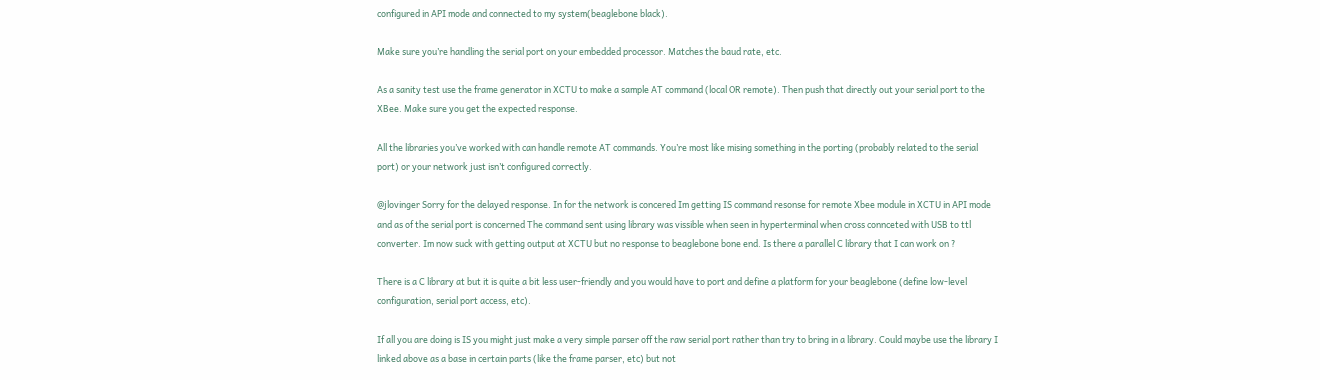configured in API mode and connected to my system(beaglebone black).

Make sure you’re handling the serial port on your embedded processor. Matches the baud rate, etc.

As a sanity test use the frame generator in XCTU to make a sample AT command (local OR remote). Then push that directly out your serial port to the XBee. Make sure you get the expected response.

All the libraries you’ve worked with can handle remote AT commands. You’re most like mising something in the porting (probably related to the serial port) or your network just isn’t configured correctly.

@jlovinger Sorry for the delayed response. In for the network is concered Im getting IS command resonse for remote Xbee module in XCTU in API mode and as of the serial port is concerned The command sent using library was vissible when seen in hyperterminal when cross connceted with USB to ttl converter. Im now suck with getting output at XCTU but no response to beaglebone bone end. Is there a parallel C library that I can work on ?

There is a C library at but it is quite a bit less user-friendly and you would have to port and define a platform for your beaglebone (define low-level configuration, serial port access, etc).

If all you are doing is IS you might just make a very simple parser off the raw serial port rather than try to bring in a library. Could maybe use the library I linked above as a base in certain parts (like the frame parser, etc) but not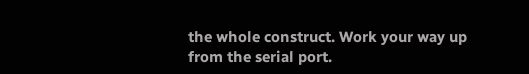the whole construct. Work your way up from the serial port.